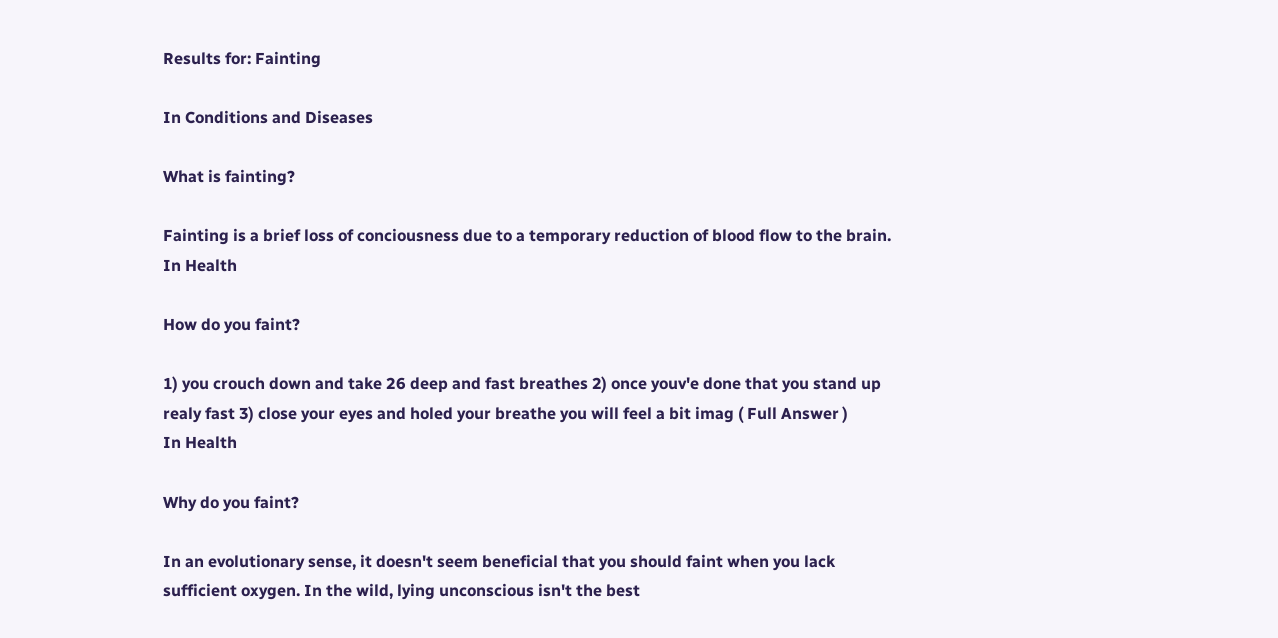Results for: Fainting

In Conditions and Diseases

What is fainting?

Fainting is a brief loss of conciousness due to a temporary reduction of blood flow to the brain.
In Health

How do you faint?

1) you crouch down and take 26 deep and fast breathes 2) once youv'e done that you stand up realy fast 3) close your eyes and holed your breathe you will feel a bit imag ( Full Answer )
In Health

Why do you faint?

In an evolutionary sense, it doesn't seem beneficial that you should faint when you lack sufficient oxygen. In the wild, lying unconscious isn't the best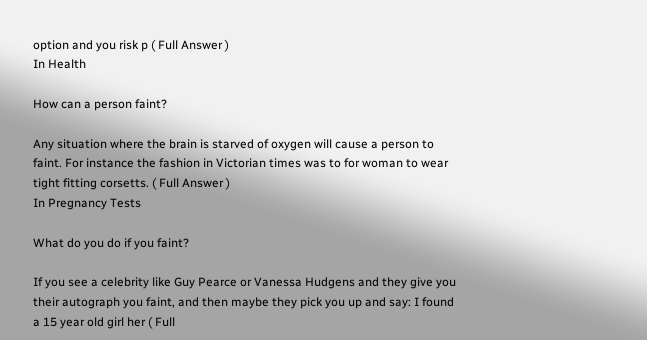option and you risk p ( Full Answer )
In Health

How can a person faint?

Any situation where the brain is starved of oxygen will cause a person to faint. For instance the fashion in Victorian times was to for woman to wear tight fitting corsetts. ( Full Answer )
In Pregnancy Tests

What do you do if you faint?

If you see a celebrity like Guy Pearce or Vanessa Hudgens and they give you their autograph you faint, and then maybe they pick you up and say: I found a 15 year old girl her ( Full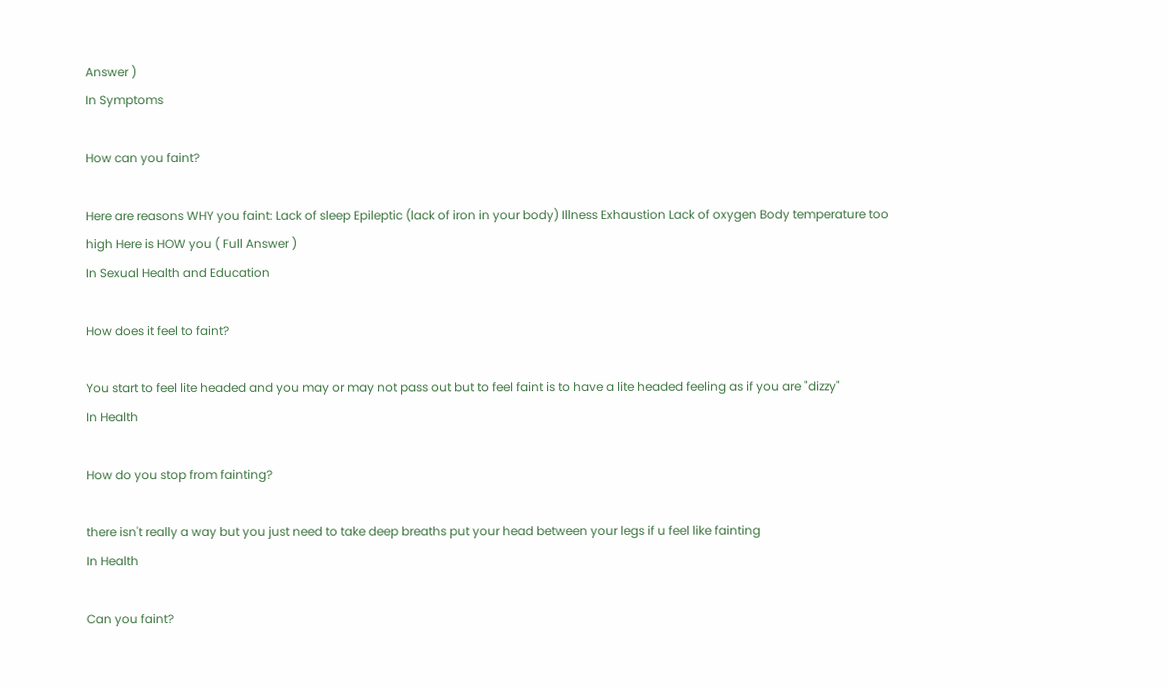Answer )
In Symptoms

How can you faint?

Here are reasons WHY you faint: Lack of sleep Epileptic (lack of iron in your body) Illness Exhaustion Lack of oxygen Body temperature too high Here is HOW you ( Full Answer )
In Sexual Health and Education

How does it feel to faint?

You start to feel lite headed and you may or may not pass out but to feel faint is to have a lite headed feeling as if you are "dizzy"
In Health

How do you stop from fainting?

there isn't really a way but you just need to take deep breaths put your head between your legs if u feel like fainting
In Health

Can you faint?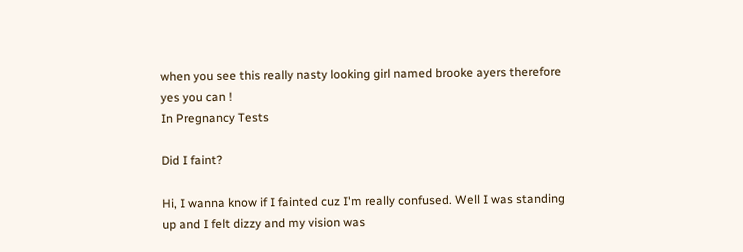when you see this really nasty looking girl named brooke ayers therefore yes you can !
In Pregnancy Tests

Did I faint?

Hi, I wanna know if I fainted cuz I'm really confused. Well I was standing up and I felt dizzy and my vision was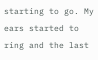starting to go. My ears started to ring and the last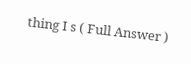thing I s ( Full Answer )